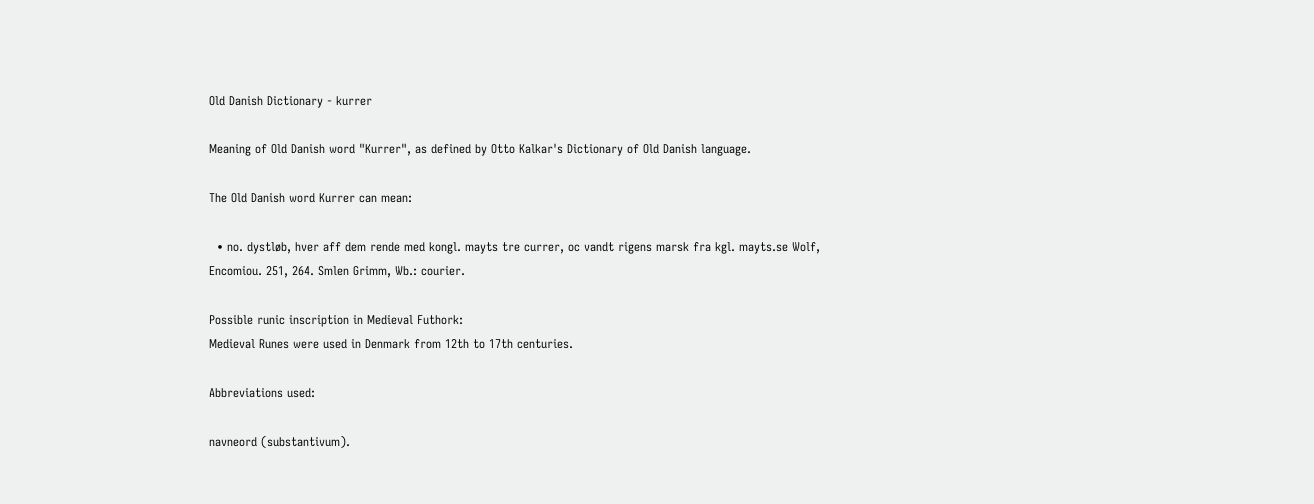Old Danish Dictionary - kurrer

Meaning of Old Danish word "Kurrer", as defined by Otto Kalkar's Dictionary of Old Danish language.

The Old Danish word Kurrer can mean:

  • no. dystløb, hver aff dem rende med kongl. mayts tre currer, oc vandt rigens marsk fra kgl. mayts.se Wolf, Encomiou. 251, 264. Smlen Grimm, Wb.: courier.

Possible runic inscription in Medieval Futhork:
Medieval Runes were used in Denmark from 12th to 17th centuries.

Abbreviations used:

navneord (substantivum).